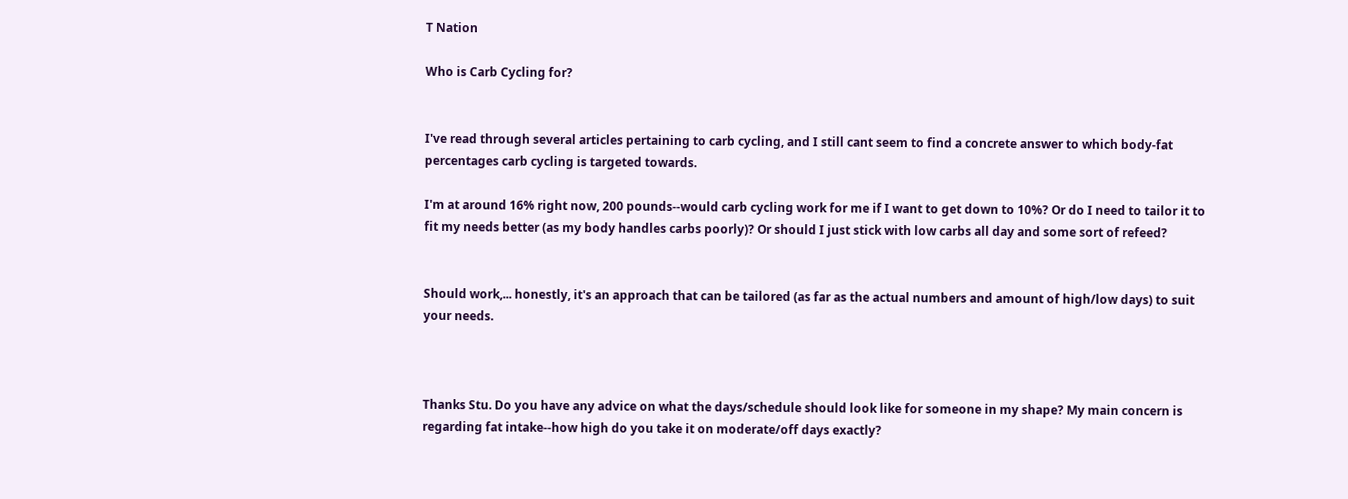T Nation

Who is Carb Cycling for?


I've read through several articles pertaining to carb cycling, and I still cant seem to find a concrete answer to which body-fat percentages carb cycling is targeted towards.

I'm at around 16% right now, 200 pounds--would carb cycling work for me if I want to get down to 10%? Or do I need to tailor it to fit my needs better (as my body handles carbs poorly)? Or should I just stick with low carbs all day and some sort of refeed?


Should work,... honestly, it's an approach that can be tailored (as far as the actual numbers and amount of high/low days) to suit your needs.



Thanks Stu. Do you have any advice on what the days/schedule should look like for someone in my shape? My main concern is regarding fat intake--how high do you take it on moderate/off days exactly?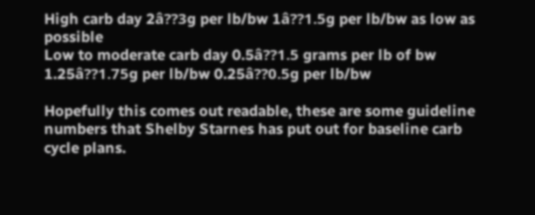High carb day 2â??3g per lb/bw 1â??1.5g per lb/bw as low as possible
Low to moderate carb day 0.5â??1.5 grams per lb of bw 1.25â??1.75g per lb/bw 0.25â??0.5g per lb/bw

Hopefully this comes out readable, these are some guideline numbers that Shelby Starnes has put out for baseline carb cycle plans.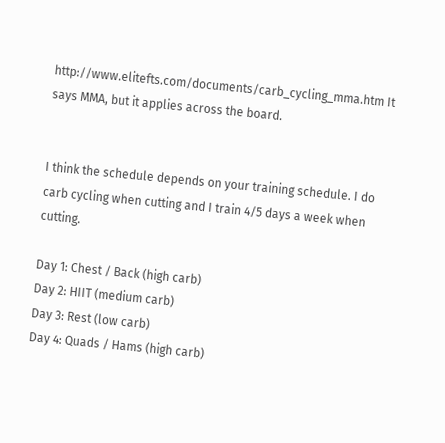http://www.elitefts.com/documents/carb_cycling_mma.htm It says MMA, but it applies across the board.


I think the schedule depends on your training schedule. I do carb cycling when cutting and I train 4/5 days a week when cutting.

Day 1: Chest / Back (high carb)
Day 2: HIIT (medium carb)
Day 3: Rest (low carb)
Day 4: Quads / Hams (high carb)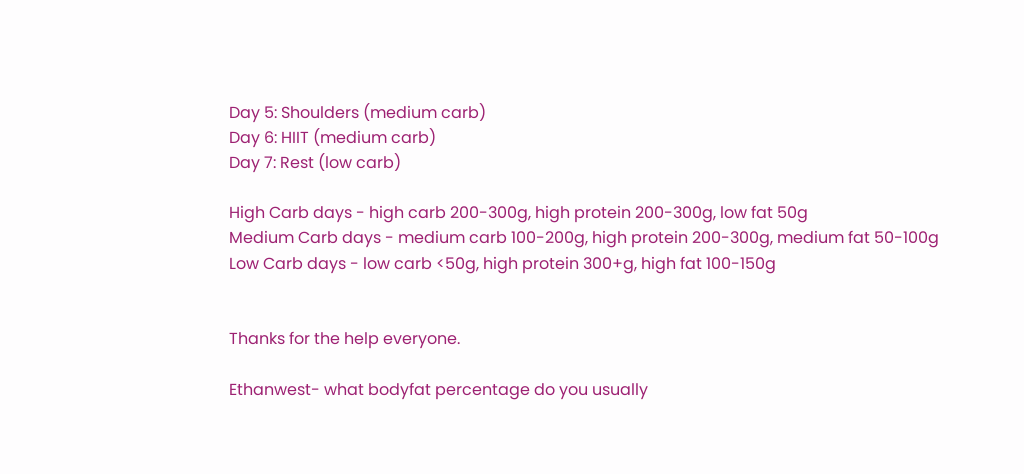Day 5: Shoulders (medium carb)
Day 6: HIIT (medium carb)
Day 7: Rest (low carb)

High Carb days - high carb 200-300g, high protein 200-300g, low fat 50g
Medium Carb days - medium carb 100-200g, high protein 200-300g, medium fat 50-100g
Low Carb days - low carb <50g, high protein 300+g, high fat 100-150g


Thanks for the help everyone.

Ethanwest- what bodyfat percentage do you usually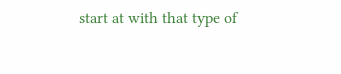start at with that type of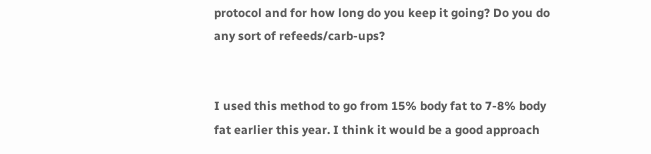protocol and for how long do you keep it going? Do you do any sort of refeeds/carb-ups?


I used this method to go from 15% body fat to 7-8% body fat earlier this year. I think it would be a good approach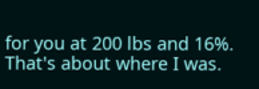for you at 200 lbs and 16%. That's about where I was.